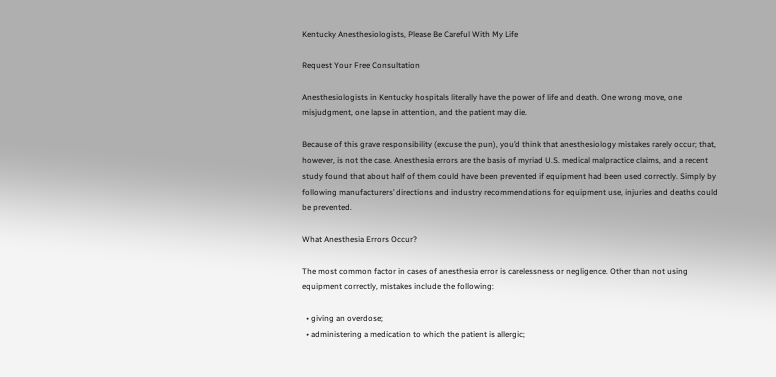Kentucky Anesthesiologists, Please Be Careful With My Life

Request Your Free Consultation

Anesthesiologists in Kentucky hospitals literally have the power of life and death. One wrong move, one misjudgment, one lapse in attention, and the patient may die.

Because of this grave responsibility (excuse the pun), you’d think that anesthesiology mistakes rarely occur; that, however, is not the case. Anesthesia errors are the basis of myriad U.S. medical malpractice claims, and a recent study found that about half of them could have been prevented if equipment had been used correctly. Simply by following manufacturers’ directions and industry recommendations for equipment use, injuries and deaths could be prevented.

What Anesthesia Errors Occur?

The most common factor in cases of anesthesia error is carelessness or negligence. Other than not using equipment correctly, mistakes include the following:

  • giving an overdose;
  • administering a medication to which the patient is allergic;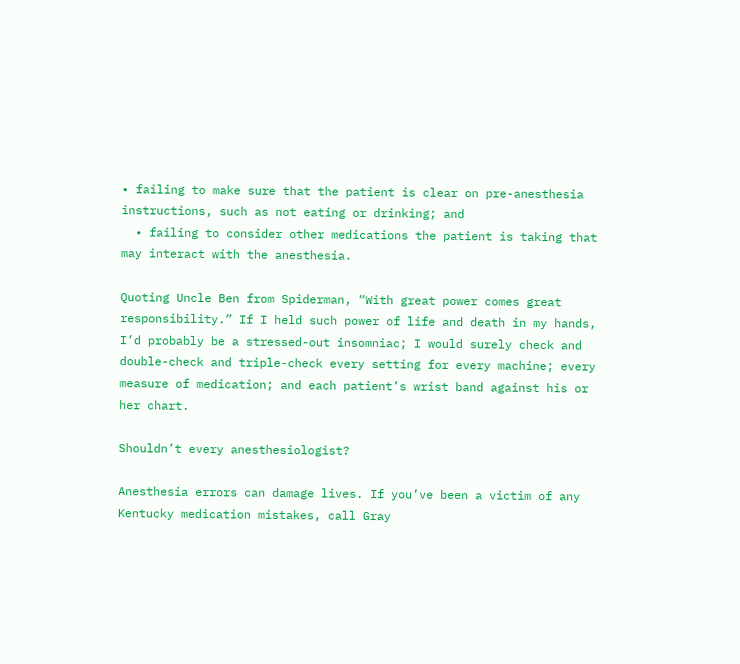• failing to make sure that the patient is clear on pre-anesthesia instructions, such as not eating or drinking; and
  • failing to consider other medications the patient is taking that may interact with the anesthesia.

Quoting Uncle Ben from Spiderman, “With great power comes great responsibility.” If I held such power of life and death in my hands, I’d probably be a stressed-out insomniac; I would surely check and double-check and triple-check every setting for every machine; every measure of medication; and each patient’s wrist band against his or her chart.

Shouldn’t every anesthesiologist?

Anesthesia errors can damage lives. If you’ve been a victim of any Kentucky medication mistakes, call Gray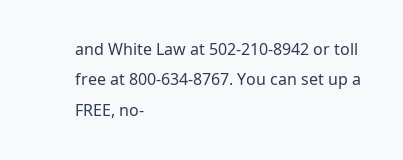and White Law at 502-210-8942 or toll free at 800-634-8767. You can set up a FREE, no-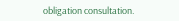obligation consultation.